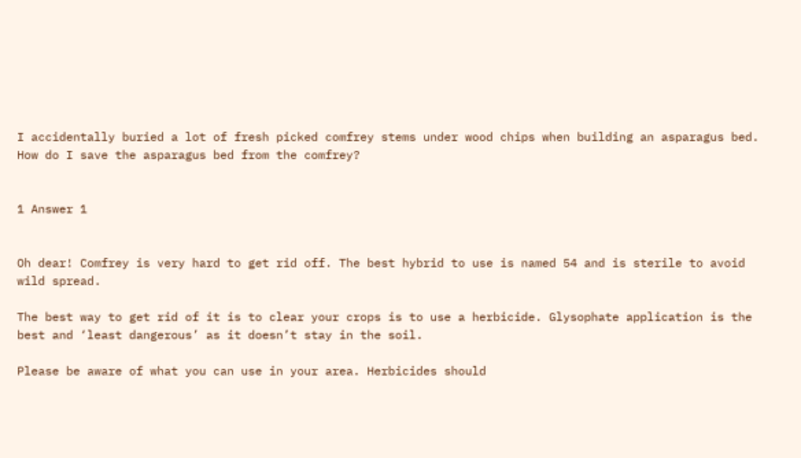I accidentally buried a lot of fresh picked comfrey stems under wood chips when building an asparagus bed. How do I save the asparagus bed from the comfrey?


1 Answer 1


Oh dear! Comfrey is very hard to get rid off. The best hybrid to use is named 54 and is sterile to avoid wild spread.

The best way to get rid of it is to clear your crops is to use a herbicide. Glysophate application is the best and ‘least dangerous’ as it doesn’t stay in the soil.

Please be aware of what you can use in your area. Herbicides should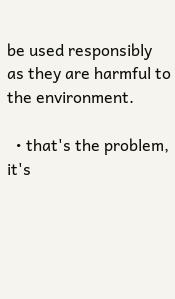be used responsibly as they are harmful to the environment.

  • that's the problem, it's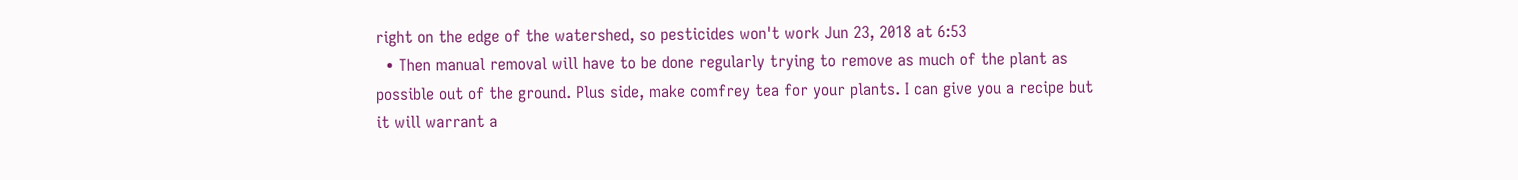right on the edge of the watershed, so pesticides won't work Jun 23, 2018 at 6:53
  • Then manual removal will have to be done regularly trying to remove as much of the plant as possible out of the ground. Plus side, make comfrey tea for your plants. I can give you a recipe but it will warrant a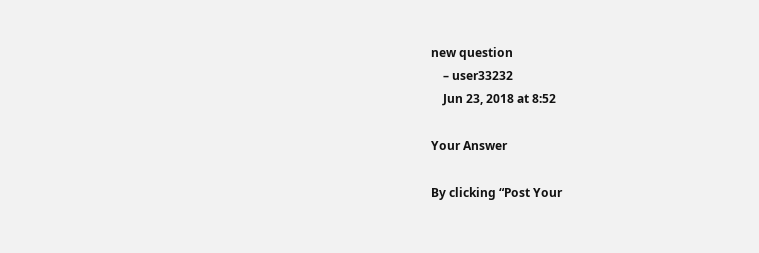new question
    – user33232
    Jun 23, 2018 at 8:52

Your Answer

By clicking “Post Your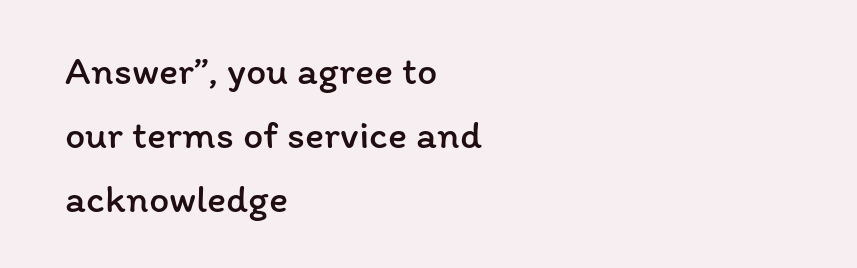Answer”, you agree to our terms of service and acknowledge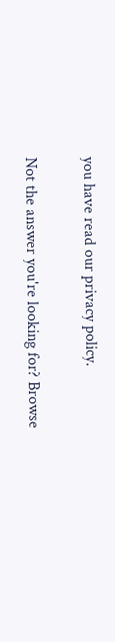you have read our privacy policy.

Not the answer you're looking for? Browse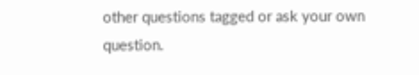other questions tagged or ask your own question.